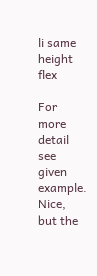li same height flex

For more detail see given example. Nice, but the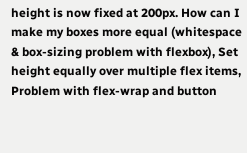height is now fixed at 200px. How can I make my boxes more equal (whitespace & box-sizing problem with flexbox), Set height equally over multiple flex items, Problem with flex-wrap and button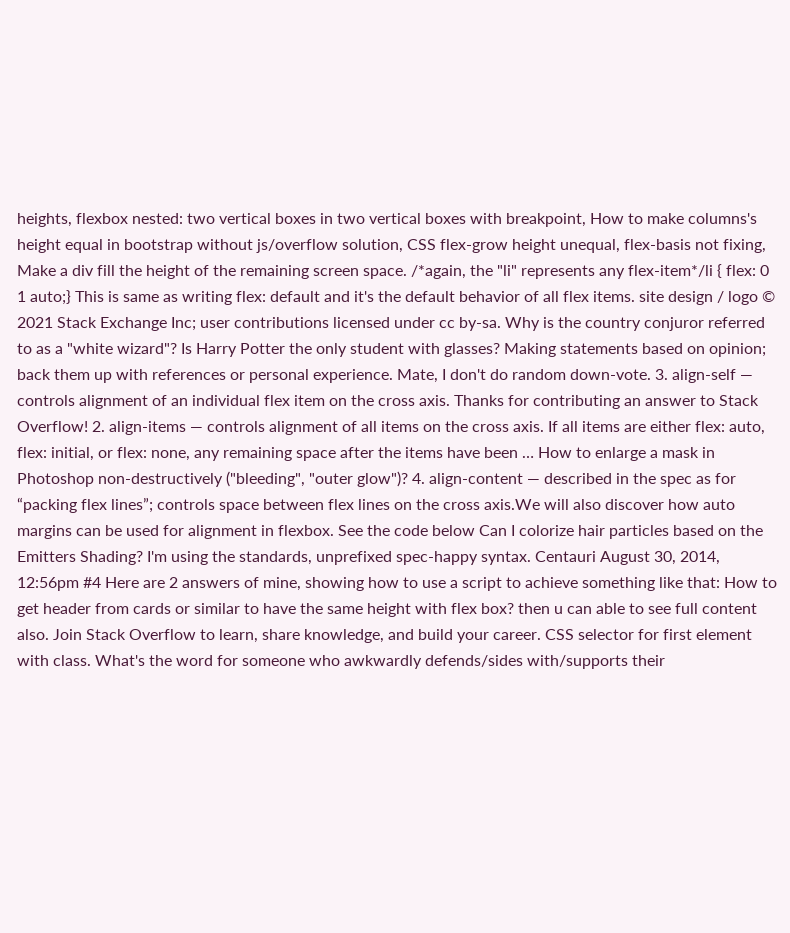heights, flexbox nested: two vertical boxes in two vertical boxes with breakpoint, How to make columns's height equal in bootstrap without js/overflow solution, CSS flex-grow height unequal, flex-basis not fixing, Make a div fill the height of the remaining screen space. /*again, the "li" represents any flex-item*/li { flex: 0 1 auto;} This is same as writing flex: default and it's the default behavior of all flex items. site design / logo © 2021 Stack Exchange Inc; user contributions licensed under cc by-sa. Why is the country conjuror referred to as a "white wizard"? Is Harry Potter the only student with glasses? Making statements based on opinion; back them up with references or personal experience. Mate, I don't do random down-vote. 3. align-self — controls alignment of an individual flex item on the cross axis. Thanks for contributing an answer to Stack Overflow! 2. align-items — controls alignment of all items on the cross axis. If all items are either flex: auto, flex: initial, or flex: none, any remaining space after the items have been … How to enlarge a mask in Photoshop non-destructively ("bleeding", "outer glow")? 4. align-content — described in the spec as for “packing flex lines”; controls space between flex lines on the cross axis.We will also discover how auto margins can be used for alignment in flexbox. See the code below Can I colorize hair particles based on the Emitters Shading? I'm using the standards, unprefixed spec-happy syntax. Centauri August 30, 2014, 12:56pm #4 Here are 2 answers of mine, showing how to use a script to achieve something like that: How to get header from cards or similar to have the same height with flex box? then u can able to see full content also. Join Stack Overflow to learn, share knowledge, and build your career. CSS selector for first element with class. What's the word for someone who awkwardly defends/sides with/supports their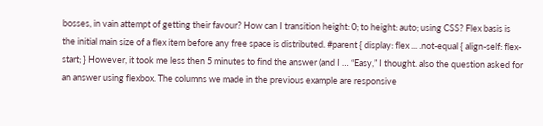bosses, in vain attempt of getting their favour? How can I transition height: 0; to height: auto; using CSS? Flex basis is the initial main size of a flex item before any free space is distributed. #parent { display: flex ... .not-equal { align-self: flex-start; } However, it took me less then 5 minutes to find the answer (and I … “Easy,” I thought. also the question asked for an answer using flexbox. The columns we made in the previous example are responsive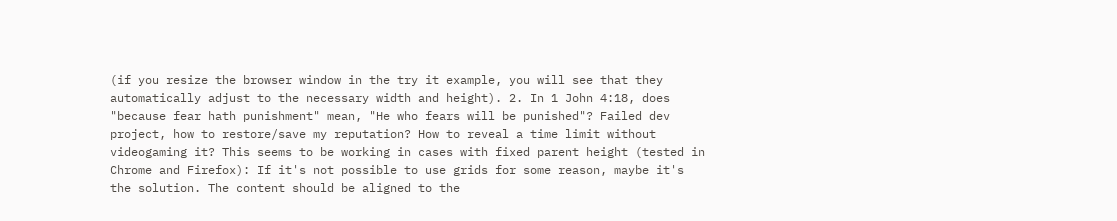(if you resize the browser window in the try it example, you will see that they automatically adjust to the necessary width and height). 2. In 1 John 4:18, does "because fear hath punishment" mean, "He who fears will be punished"? Failed dev project, how to restore/save my reputation? How to reveal a time limit without videogaming it? This seems to be working in cases with fixed parent height (tested in Chrome and Firefox): If it's not possible to use grids for some reason, maybe it's the solution. The content should be aligned to the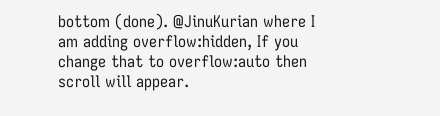bottom (done). @JinuKurian where I am adding overflow:hidden, If you change that to overflow:auto then scroll will appear.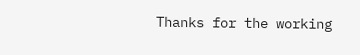Thanks for the working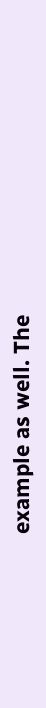example as well. The